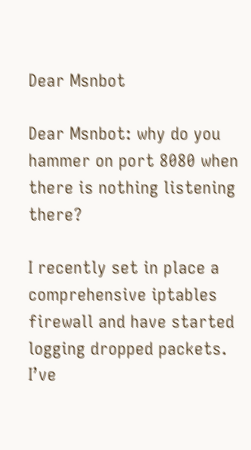Dear Msnbot

Dear Msnbot: why do you hammer on port 8080 when there is nothing listening there?

I recently set in place a comprehensive iptables firewall and have started logging dropped packets. I’ve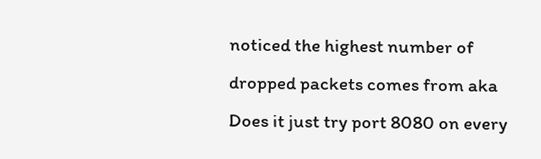noticed the highest number of dropped packets comes from aka Does it just try port 8080 on every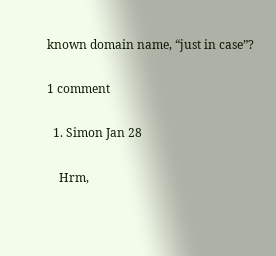known domain name, “just in case”?

1 comment

  1. Simon Jan 28

    Hrm,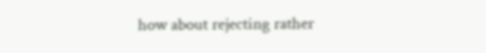how about rejecting rather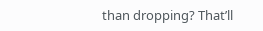than dropping? That’ll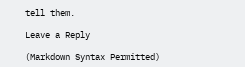tell them.

Leave a Reply

(Markdown Syntax Permitted)